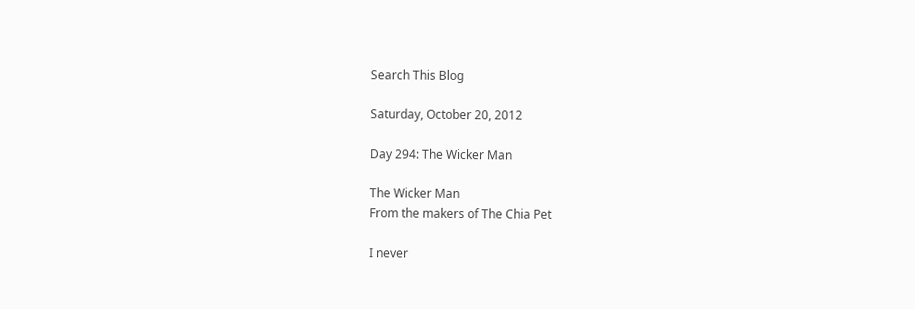Search This Blog

Saturday, October 20, 2012

Day 294: The Wicker Man

The Wicker Man
From the makers of The Chia Pet

I never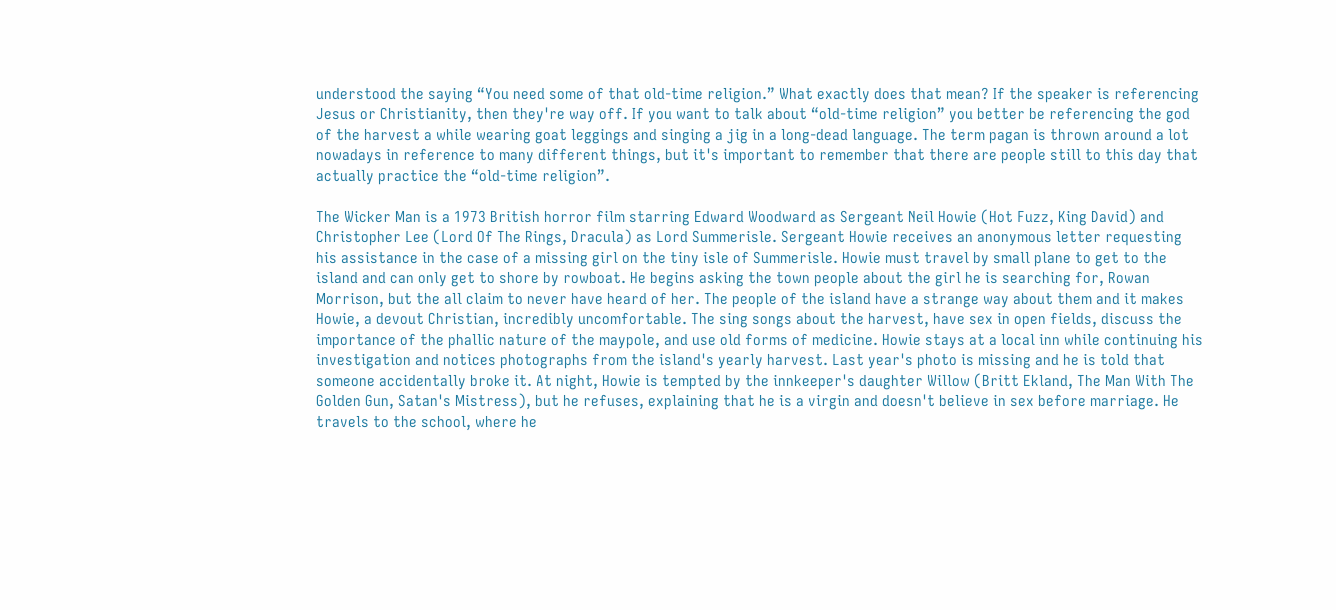understood the saying “You need some of that old-time religion.” What exactly does that mean? If the speaker is referencing Jesus or Christianity, then they're way off. If you want to talk about “old-time religion” you better be referencing the god of the harvest a while wearing goat leggings and singing a jig in a long-dead language. The term pagan is thrown around a lot nowadays in reference to many different things, but it's important to remember that there are people still to this day that actually practice the “old-time religion”.

The Wicker Man is a 1973 British horror film starring Edward Woodward as Sergeant Neil Howie (Hot Fuzz, King David) and Christopher Lee (Lord Of The Rings, Dracula) as Lord Summerisle. Sergeant Howie receives an anonymous letter requesting his assistance in the case of a missing girl on the tiny isle of Summerisle. Howie must travel by small plane to get to the island and can only get to shore by rowboat. He begins asking the town people about the girl he is searching for, Rowan Morrison, but the all claim to never have heard of her. The people of the island have a strange way about them and it makes Howie, a devout Christian, incredibly uncomfortable. The sing songs about the harvest, have sex in open fields, discuss the importance of the phallic nature of the maypole, and use old forms of medicine. Howie stays at a local inn while continuing his investigation and notices photographs from the island's yearly harvest. Last year's photo is missing and he is told that someone accidentally broke it. At night, Howie is tempted by the innkeeper's daughter Willow (Britt Ekland, The Man With The Golden Gun, Satan's Mistress), but he refuses, explaining that he is a virgin and doesn't believe in sex before marriage. He travels to the school, where he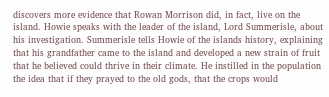discovers more evidence that Rowan Morrison did, in fact, live on the island. Howie speaks with the leader of the island, Lord Summerisle, about his investigation. Summerisle tells Howie of the islands history, explaining that his grandfather came to the island and developed a new strain of fruit that he believed could thrive in their climate. He instilled in the population the idea that if they prayed to the old gods, that the crops would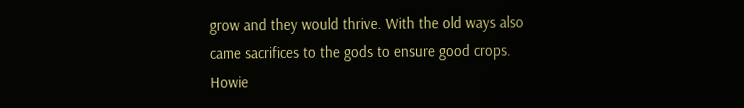grow and they would thrive. With the old ways also came sacrifices to the gods to ensure good crops. Howie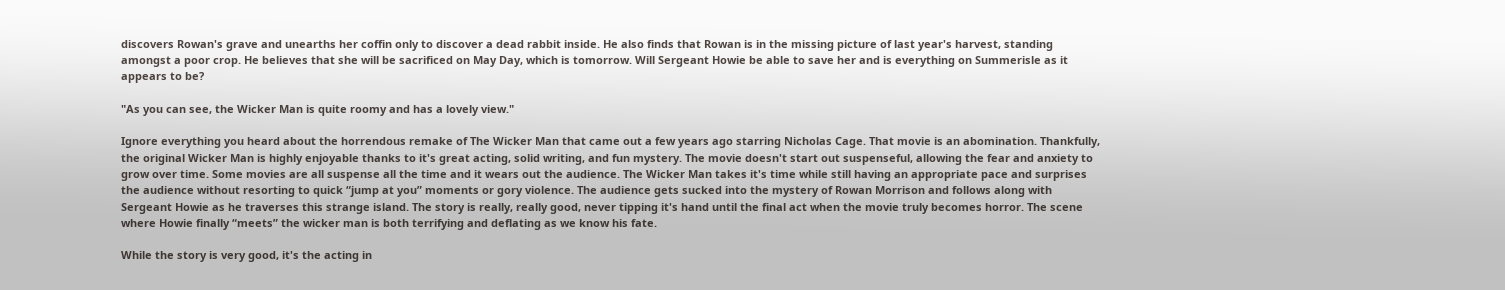discovers Rowan's grave and unearths her coffin only to discover a dead rabbit inside. He also finds that Rowan is in the missing picture of last year's harvest, standing amongst a poor crop. He believes that she will be sacrificed on May Day, which is tomorrow. Will Sergeant Howie be able to save her and is everything on Summerisle as it appears to be?

"As you can see, the Wicker Man is quite roomy and has a lovely view."

Ignore everything you heard about the horrendous remake of The Wicker Man that came out a few years ago starring Nicholas Cage. That movie is an abomination. Thankfully, the original Wicker Man is highly enjoyable thanks to it's great acting, solid writing, and fun mystery. The movie doesn't start out suspenseful, allowing the fear and anxiety to grow over time. Some movies are all suspense all the time and it wears out the audience. The Wicker Man takes it's time while still having an appropriate pace and surprises the audience without resorting to quick “jump at you” moments or gory violence. The audience gets sucked into the mystery of Rowan Morrison and follows along with Sergeant Howie as he traverses this strange island. The story is really, really good, never tipping it's hand until the final act when the movie truly becomes horror. The scene where Howie finally “meets” the wicker man is both terrifying and deflating as we know his fate.

While the story is very good, it's the acting in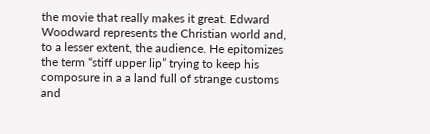the movie that really makes it great. Edward Woodward represents the Christian world and, to a lesser extent, the audience. He epitomizes the term “stiff upper lip” trying to keep his composure in a a land full of strange customs and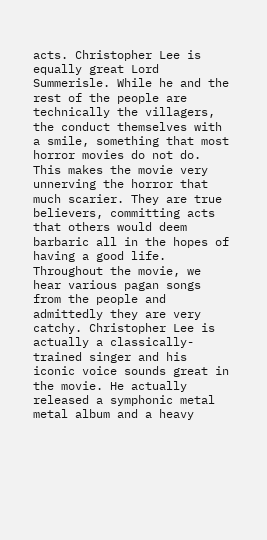acts. Christopher Lee is equally great Lord Summerisle. While he and the rest of the people are technically the villagers, the conduct themselves with a smile, something that most horror movies do not do. This makes the movie very unnerving the horror that much scarier. They are true believers, committing acts that others would deem barbaric all in the hopes of having a good life. Throughout the movie, we hear various pagan songs from the people and admittedly they are very catchy. Christopher Lee is actually a classically-trained singer and his iconic voice sounds great in the movie. He actually released a symphonic metal metal album and a heavy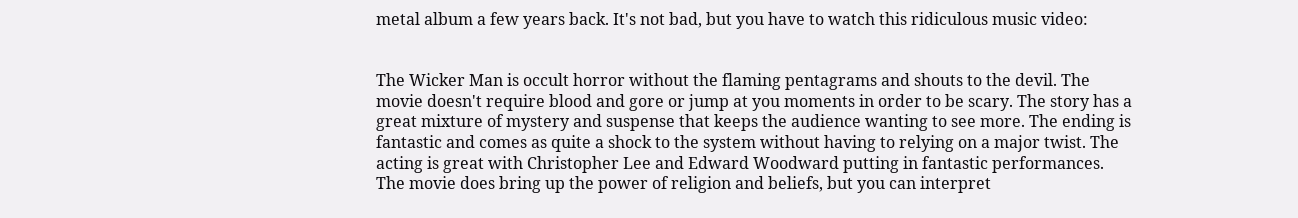metal album a few years back. It's not bad, but you have to watch this ridiculous music video:


The Wicker Man is occult horror without the flaming pentagrams and shouts to the devil. The movie doesn't require blood and gore or jump at you moments in order to be scary. The story has a great mixture of mystery and suspense that keeps the audience wanting to see more. The ending is fantastic and comes as quite a shock to the system without having to relying on a major twist. The acting is great with Christopher Lee and Edward Woodward putting in fantastic performances. The movie does bring up the power of religion and beliefs, but you can interpret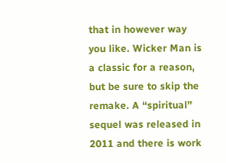that in however way you like. Wicker Man is a classic for a reason, but be sure to skip the remake. A “spiritual” sequel was released in 2011 and there is work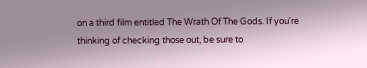on a third film entitled The Wrath Of The Gods. If you're thinking of checking those out, be sure to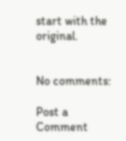start with the original.


No comments:

Post a Comment